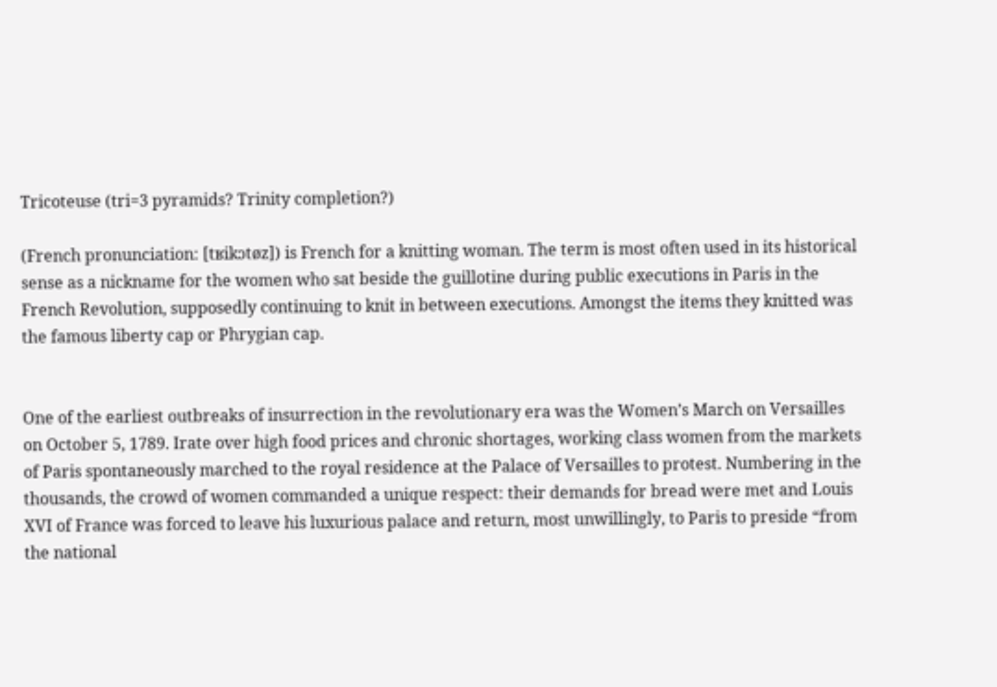Tricoteuse (tri=3 pyramids? Trinity completion?)

(French pronunciation: [tʁikɔtøz]) is French for a knitting woman. The term is most often used in its historical sense as a nickname for the women who sat beside the guillotine during public executions in Paris in the French Revolution, supposedly continuing to knit in between executions. Amongst the items they knitted was the famous liberty cap or Phrygian cap.


One of the earliest outbreaks of insurrection in the revolutionary era was the Women’s March on Versailles on October 5, 1789. Irate over high food prices and chronic shortages, working class women from the markets of Paris spontaneously marched to the royal residence at the Palace of Versailles to protest. Numbering in the thousands, the crowd of women commanded a unique respect: their demands for bread were met and Louis XVI of France was forced to leave his luxurious palace and return, most unwillingly, to Paris to preside “from the national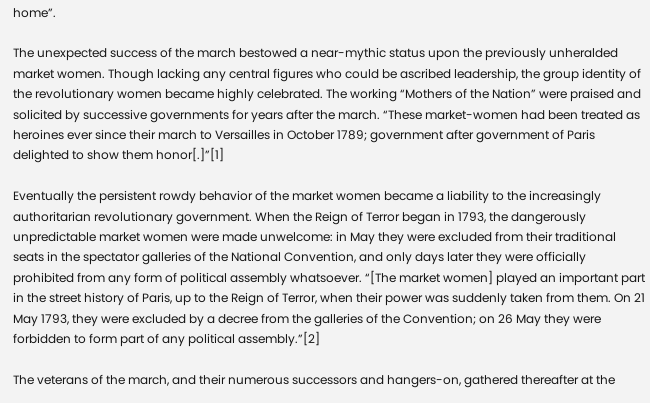home”.

The unexpected success of the march bestowed a near-mythic status upon the previously unheralded market women. Though lacking any central figures who could be ascribed leadership, the group identity of the revolutionary women became highly celebrated. The working “Mothers of the Nation” were praised and solicited by successive governments for years after the march. “These market-women had been treated as heroines ever since their march to Versailles in October 1789; government after government of Paris delighted to show them honor[.]”[1]

Eventually the persistent rowdy behavior of the market women became a liability to the increasingly authoritarian revolutionary government. When the Reign of Terror began in 1793, the dangerously unpredictable market women were made unwelcome: in May they were excluded from their traditional seats in the spectator galleries of the National Convention, and only days later they were officially prohibited from any form of political assembly whatsoever. “[The market women] played an important part in the street history of Paris, up to the Reign of Terror, when their power was suddenly taken from them. On 21 May 1793, they were excluded by a decree from the galleries of the Convention; on 26 May they were forbidden to form part of any political assembly.”[2]

The veterans of the march, and their numerous successors and hangers-on, gathered thereafter at the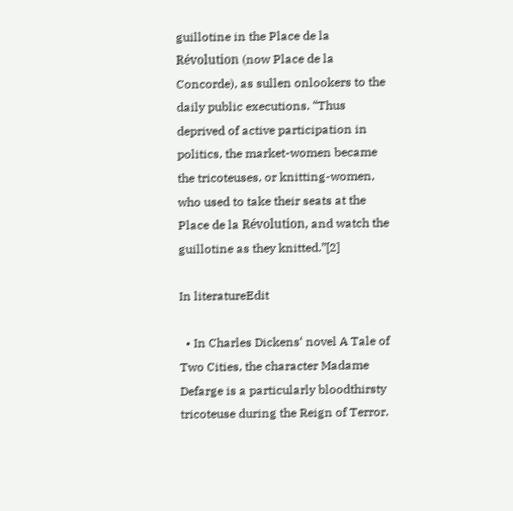guillotine in the Place de la Révolution (now Place de la Concorde), as sullen onlookers to the daily public executions. “Thus deprived of active participation in politics, the market-women became the tricoteuses, or knitting-women, who used to take their seats at the Place de la Révolution, and watch the guillotine as they knitted.”[2]

In literatureEdit

  • In Charles Dickens‘ novel A Tale of Two Cities, the character Madame Defarge is a particularly bloodthirsty tricoteuse during the Reign of Terror.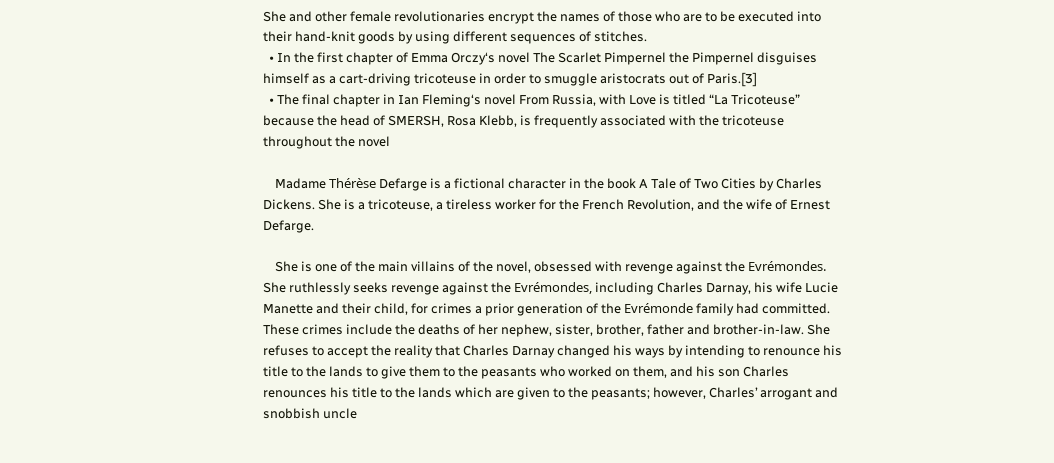She and other female revolutionaries encrypt the names of those who are to be executed into their hand-knit goods by using different sequences of stitches.
  • In the first chapter of Emma Orczy‘s novel The Scarlet Pimpernel the Pimpernel disguises himself as a cart-driving tricoteuse in order to smuggle aristocrats out of Paris.[3]
  • The final chapter in Ian Fleming‘s novel From Russia, with Love is titled “La Tricoteuse” because the head of SMERSH, Rosa Klebb, is frequently associated with the tricoteuse throughout the novel

    Madame Thérèse Defarge is a fictional character in the book A Tale of Two Cities by Charles Dickens. She is a tricoteuse, a tireless worker for the French Revolution, and the wife of Ernest Defarge.

    She is one of the main villains of the novel, obsessed with revenge against the Evrémondes. She ruthlessly seeks revenge against the Evrémondes, including Charles Darnay, his wife Lucie Manette and their child, for crimes a prior generation of the Evrémonde family had committed. These crimes include the deaths of her nephew, sister, brother, father and brother-in-law. She refuses to accept the reality that Charles Darnay changed his ways by intending to renounce his title to the lands to give them to the peasants who worked on them, and his son Charles renounces his title to the lands which are given to the peasants; however, Charles’ arrogant and snobbish uncle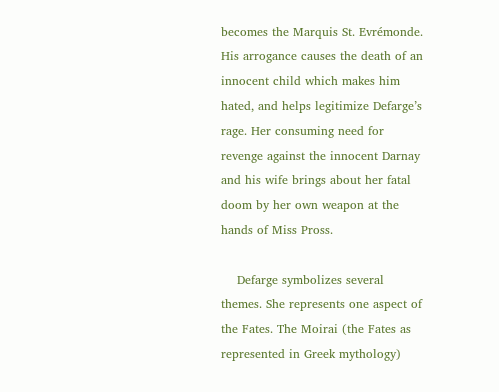becomes the Marquis St. Evrémonde. His arrogance causes the death of an innocent child which makes him hated, and helps legitimize Defarge’s rage. Her consuming need for revenge against the innocent Darnay and his wife brings about her fatal doom by her own weapon at the hands of Miss Pross.

    Defarge symbolizes several themes. She represents one aspect of the Fates. The Moirai (the Fates as represented in Greek mythology)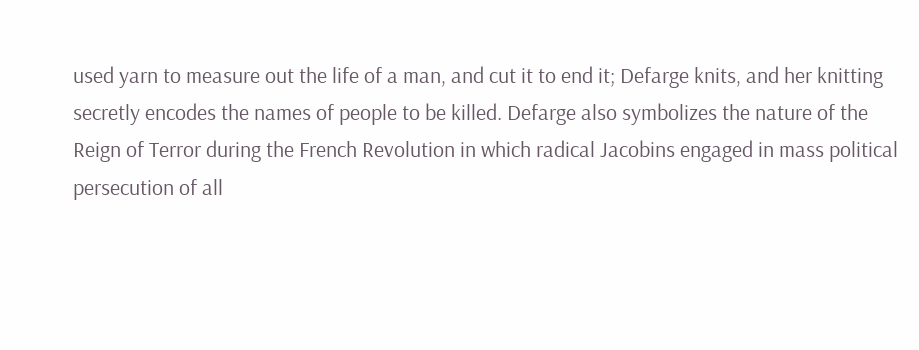used yarn to measure out the life of a man, and cut it to end it; Defarge knits, and her knitting secretly encodes the names of people to be killed. Defarge also symbolizes the nature of the Reign of Terror during the French Revolution in which radical Jacobins engaged in mass political persecution of all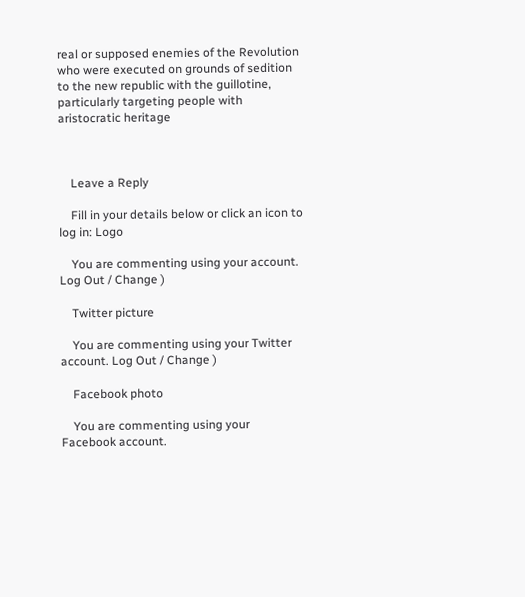real or supposed enemies of the Revolution who were executed on grounds of sedition to the new republic with the guillotine, particularly targeting people with aristocratic heritage



    Leave a Reply

    Fill in your details below or click an icon to log in: Logo

    You are commenting using your account. Log Out / Change )

    Twitter picture

    You are commenting using your Twitter account. Log Out / Change )

    Facebook photo

    You are commenting using your Facebook account.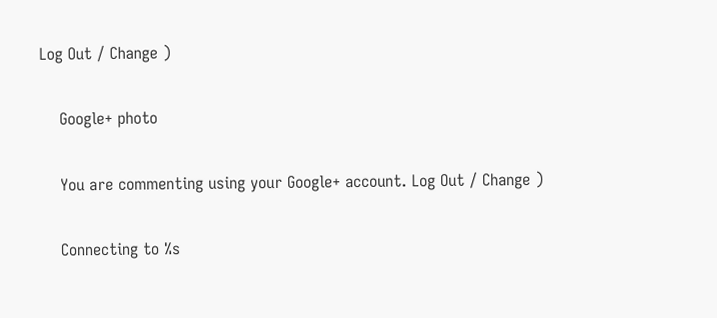Log Out / Change )

    Google+ photo

    You are commenting using your Google+ account. Log Out / Change )

    Connecting to %s